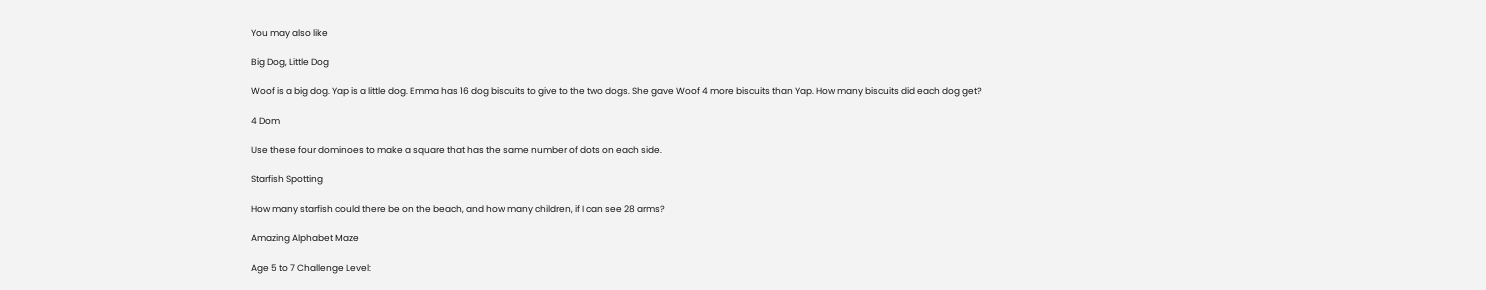You may also like

Big Dog, Little Dog

Woof is a big dog. Yap is a little dog. Emma has 16 dog biscuits to give to the two dogs. She gave Woof 4 more biscuits than Yap. How many biscuits did each dog get?

4 Dom

Use these four dominoes to make a square that has the same number of dots on each side.

Starfish Spotting

How many starfish could there be on the beach, and how many children, if I can see 28 arms?

Amazing Alphabet Maze

Age 5 to 7 Challenge Level: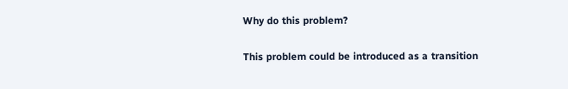Why do this problem?

This problem could be introduced as a transition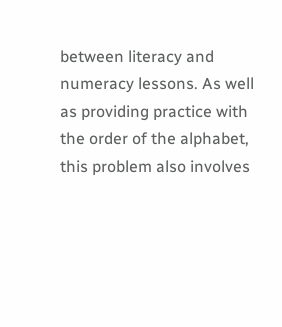between literacy and numeracy lessons. As well as providing practice with the order of the alphabet, this problem also involves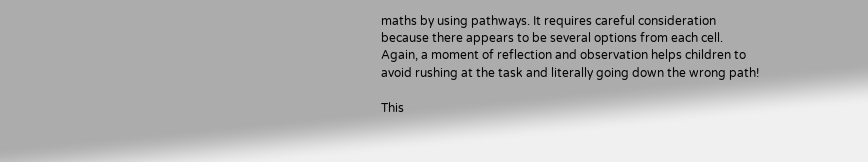maths by using pathways. It requires careful consideration because there appears to be several options from each cell. Again, a moment of reflection and observation helps children to avoid rushing at the task and literally going down the wrong path!

This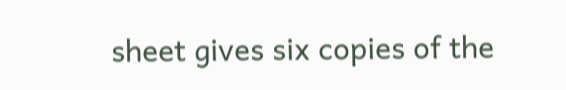sheet gives six copies of the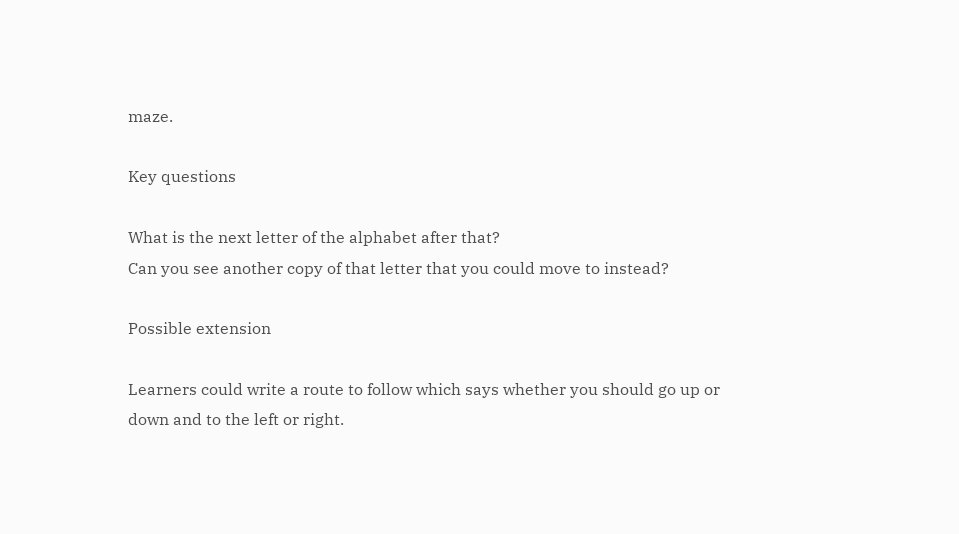maze.

Key questions

What is the next letter of the alphabet after that?
Can you see another copy of that letter that you could move to instead?

Possible extension

Learners could write a route to follow which says whether you should go up or down and to the left or right.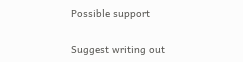Possible support

Suggest writing out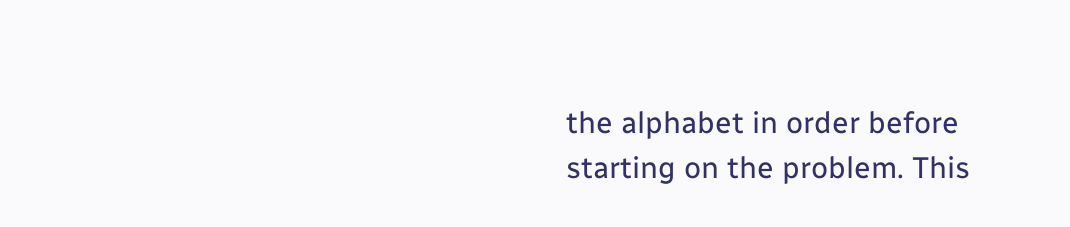the alphabet in order before starting on the problem. This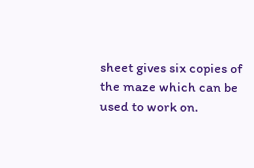sheet gives six copies of the maze which can be used to work on.